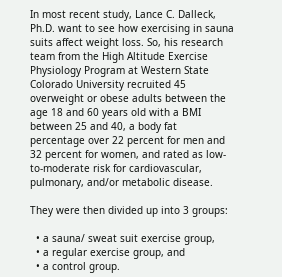In most recent study, Lance C. Dalleck, Ph.D. want to see how exercising in sauna suits affect weight loss. So, his research team from the High Altitude Exercise Physiology Program at Western State Colorado University recruited 45 overweight or obese adults between the age 18 and 60 years old with a BMI between 25 and 40, a body fat percentage over 22 percent for men and 32 percent for women, and rated as low-to-moderate risk for cardiovascular, pulmonary, and/or metabolic disease.

They were then divided up into 3 groups:

  • a sauna/ sweat suit exercise group,
  • a regular exercise group, and
  • a control group.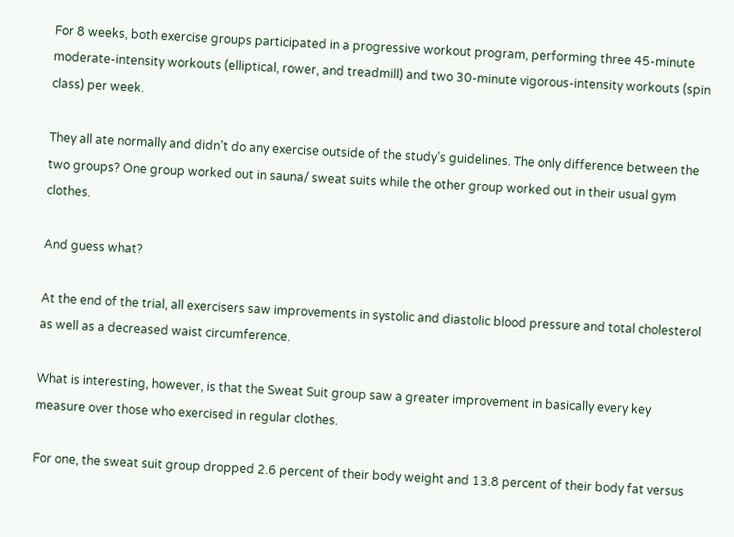For 8 weeks, both exercise groups participated in a progressive workout program, performing three 45-minute moderate-intensity workouts (elliptical, rower, and treadmill) and two 30-minute vigorous-intensity workouts (spin class) per week.

They all ate normally and didn’t do any exercise outside of the study’s guidelines. The only difference between the two groups? One group worked out in sauna/ sweat suits while the other group worked out in their usual gym clothes.

And guess what?

At the end of the trial, all exercisers saw improvements in systolic and diastolic blood pressure and total cholesterol as well as a decreased waist circumference.

What is interesting, however, is that the Sweat Suit group saw a greater improvement in basically every key measure over those who exercised in regular clothes.

For one, the sweat suit group dropped 2.6 percent of their body weight and 13.8 percent of their body fat versus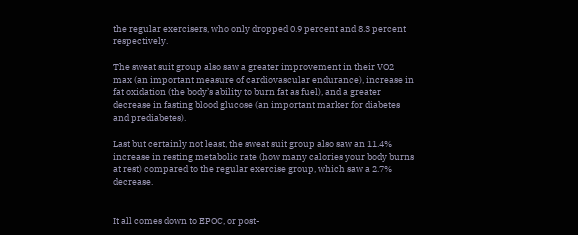the regular exercisers, who only dropped 0.9 percent and 8.3 percent respectively.

The sweat suit group also saw a greater improvement in their VO2 max (an important measure of cardiovascular endurance), increase in fat oxidation (the body’s ability to burn fat as fuel), and a greater decrease in fasting blood glucose (an important marker for diabetes and prediabetes).

Last but certainly not least, the sweat suit group also saw an 11.4% increase in resting metabolic rate (how many calories your body burns at rest) compared to the regular exercise group, which saw a 2.7% decrease.


It all comes down to EPOC, or post-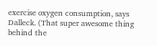exercise oxygen consumption, says Dalleck. (That super awesome thing behind the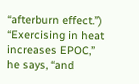“afterburn effect.”) “Exercising in heat increases EPOC,” he says, “and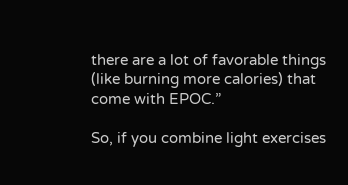there are a lot of favorable things (like burning more calories) that come with EPOC.”

So, if you combine light exercises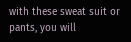with these sweat suit or pants, you will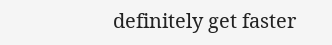definitely get faster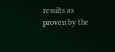results as proven by the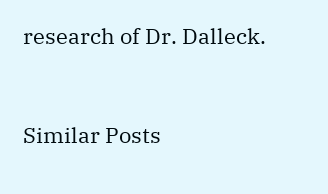research of Dr. Dalleck.


Similar Posts